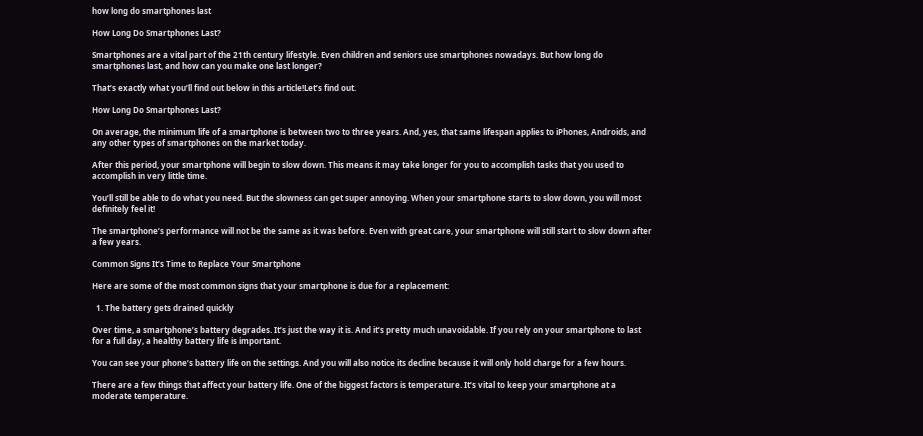how long do smartphones last

How Long Do Smartphones Last?

Smartphones are a vital part of the 21th century lifestyle. Even children and seniors use smartphones nowadays. But how long do smartphones last, and how can you make one last longer?

That’s exactly what you’ll find out below in this article!Let’s find out.

How Long Do Smartphones Last?

On average, the minimum life of a smartphone is between two to three years. And, yes, that same lifespan applies to iPhones, Androids, and any other types of smartphones on the market today.

After this period, your smartphone will begin to slow down. This means it may take longer for you to accomplish tasks that you used to accomplish in very little time.

You’ll still be able to do what you need. But the slowness can get super annoying. When your smartphone starts to slow down, you will most definitely feel it!

The smartphone’s performance will not be the same as it was before. Even with great care, your smartphone will still start to slow down after a few years.

Common Signs It’s Time to Replace Your Smartphone

Here are some of the most common signs that your smartphone is due for a replacement:

  1. The battery gets drained quickly

Over time, a smartphone’s battery degrades. It’s just the way it is. And it’s pretty much unavoidable. If you rely on your smartphone to last for a full day, a healthy battery life is important.

You can see your phone’s battery life on the settings. And you will also notice its decline because it will only hold charge for a few hours.

There are a few things that affect your battery life. One of the biggest factors is temperature. It’s vital to keep your smartphone at a moderate temperature.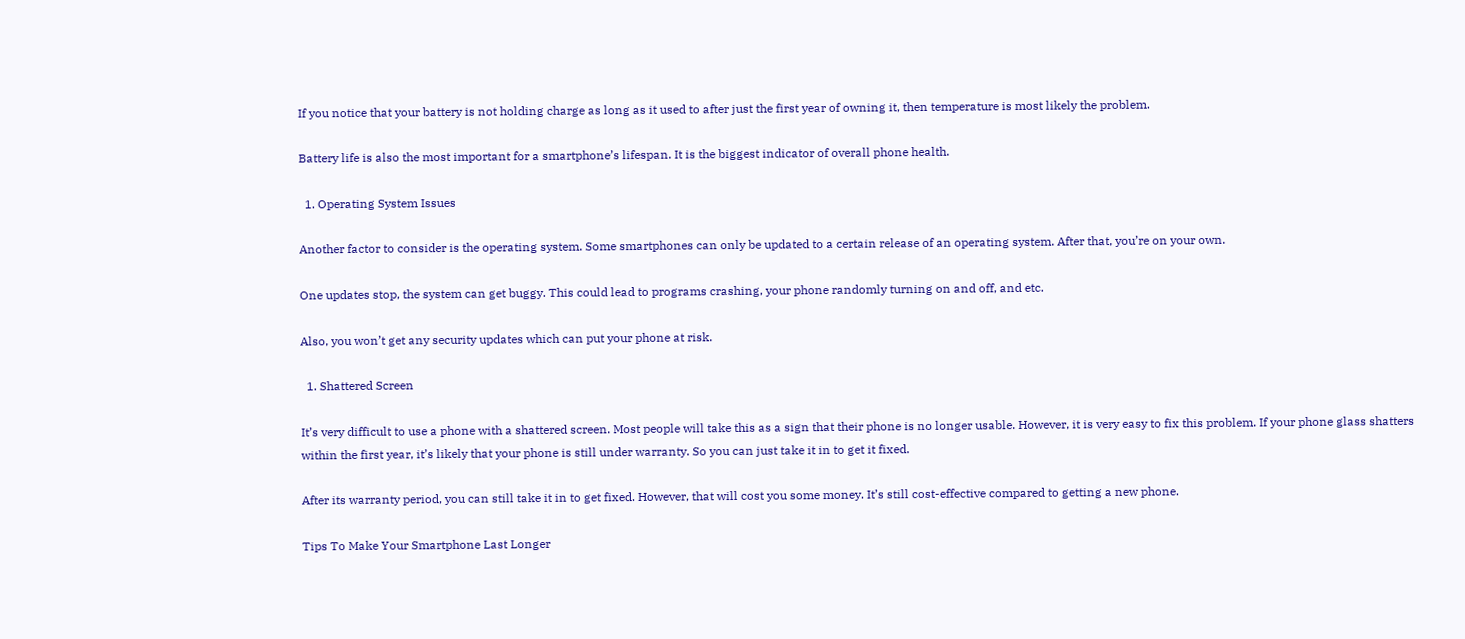If you notice that your battery is not holding charge as long as it used to after just the first year of owning it, then temperature is most likely the problem.

Battery life is also the most important for a smartphone’s lifespan. It is the biggest indicator of overall phone health.

  1. Operating System Issues

Another factor to consider is the operating system. Some smartphones can only be updated to a certain release of an operating system. After that, you’re on your own.

One updates stop, the system can get buggy. This could lead to programs crashing, your phone randomly turning on and off, and etc.

Also, you won’t get any security updates which can put your phone at risk.

  1. Shattered Screen

It’s very difficult to use a phone with a shattered screen. Most people will take this as a sign that their phone is no longer usable. However, it is very easy to fix this problem. If your phone glass shatters within the first year, it’s likely that your phone is still under warranty. So you can just take it in to get it fixed.

After its warranty period, you can still take it in to get fixed. However, that will cost you some money. It’s still cost-effective compared to getting a new phone.

Tips To Make Your Smartphone Last Longer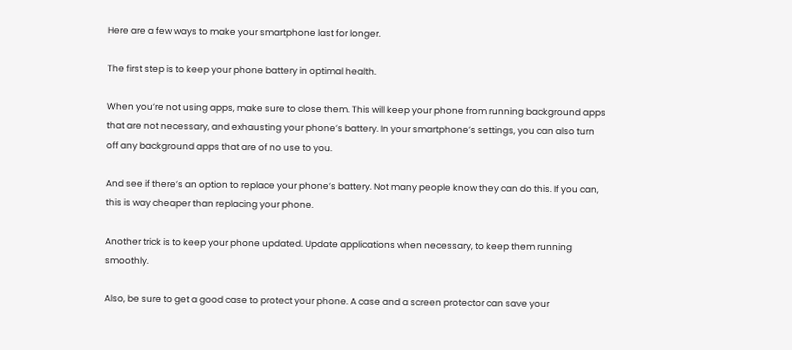Here are a few ways to make your smartphone last for longer.

The first step is to keep your phone battery in optimal health.

When you’re not using apps, make sure to close them. This will keep your phone from running background apps that are not necessary, and exhausting your phone’s battery. In your smartphone’s settings, you can also turn off any background apps that are of no use to you.

And see if there’s an option to replace your phone’s battery. Not many people know they can do this. If you can, this is way cheaper than replacing your phone.

Another trick is to keep your phone updated. Update applications when necessary, to keep them running smoothly.

Also, be sure to get a good case to protect your phone. A case and a screen protector can save your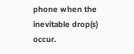phone when the inevitable drop(s) occur.